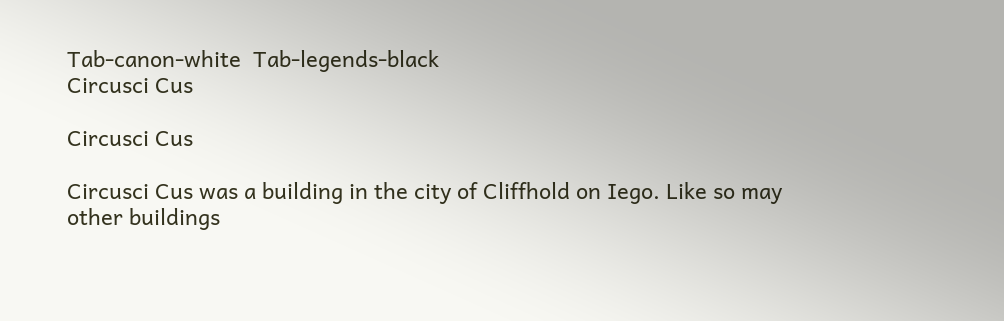Tab-canon-white  Tab-legends-black
Circusci Cus

Circusci Cus

Circusci Cus was a building in the city of Cliffhold on Iego. Like so may other buildings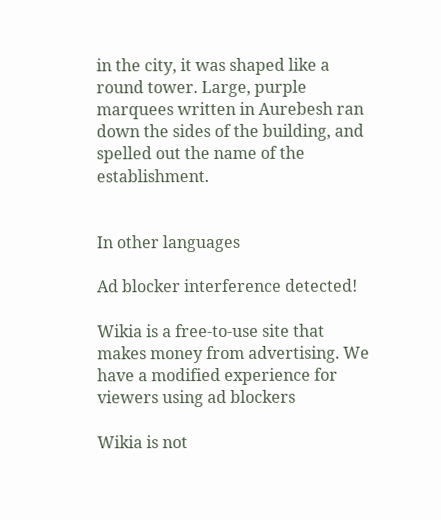in the city, it was shaped like a round tower. Large, purple marquees written in Aurebesh ran down the sides of the building, and spelled out the name of the establishment.


In other languages

Ad blocker interference detected!

Wikia is a free-to-use site that makes money from advertising. We have a modified experience for viewers using ad blockers

Wikia is not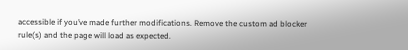accessible if you’ve made further modifications. Remove the custom ad blocker rule(s) and the page will load as expected.